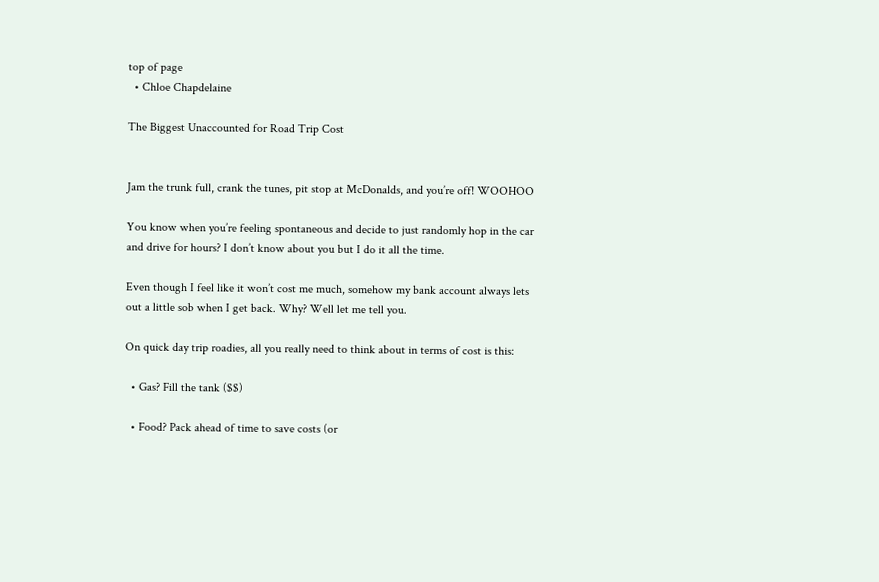top of page
  • Chloe Chapdelaine

The Biggest Unaccounted for Road Trip Cost


Jam the trunk full, crank the tunes, pit stop at McDonalds, and you’re off! WOOHOO

You know when you’re feeling spontaneous and decide to just randomly hop in the car and drive for hours? I don’t know about you but I do it all the time.

Even though I feel like it won’t cost me much, somehow my bank account always lets out a little sob when I get back. Why? Well let me tell you.

On quick day trip roadies, all you really need to think about in terms of cost is this:

  • Gas? Fill the tank ($$)

  • Food? Pack ahead of time to save costs (or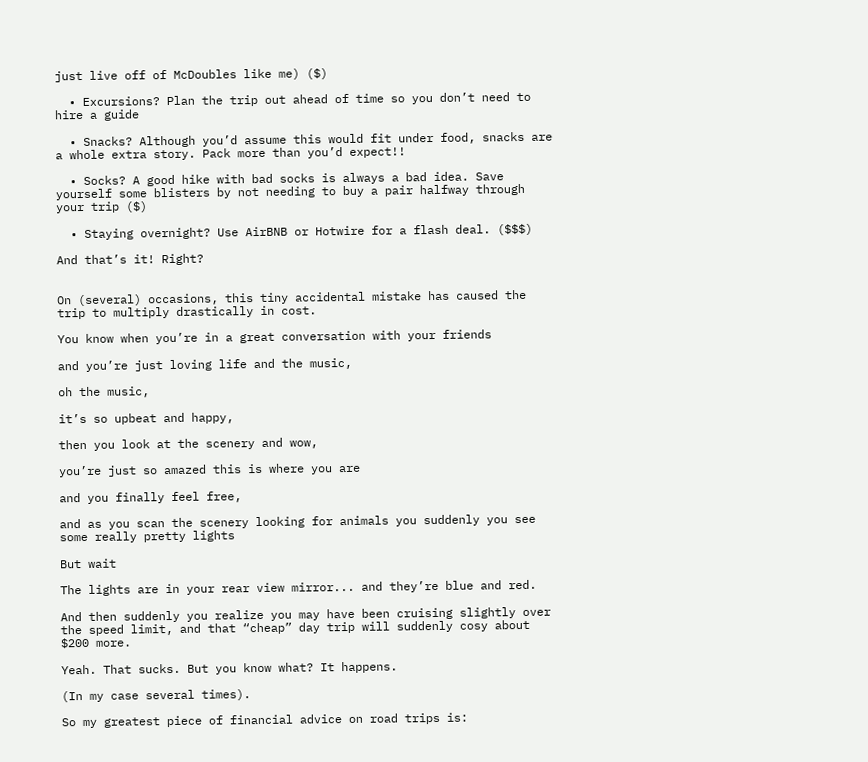just live off of McDoubles like me) ($)

  • Excursions? Plan the trip out ahead of time so you don’t need to hire a guide

  • Snacks? Although you’d assume this would fit under food, snacks are a whole extra story. Pack more than you’d expect!!

  • Socks? A good hike with bad socks is always a bad idea. Save yourself some blisters by not needing to buy a pair halfway through your trip ($)

  • Staying overnight? Use AirBNB or Hotwire for a flash deal. ($$$)

And that’s it! Right?


On (several) occasions, this tiny accidental mistake has caused the trip to multiply drastically in cost.

You know when you’re in a great conversation with your friends

and you’re just loving life and the music,

oh the music,

it’s so upbeat and happy,

then you look at the scenery and wow,

you’re just so amazed this is where you are

and you finally feel free,

and as you scan the scenery looking for animals you suddenly you see some really pretty lights

But wait

The lights are in your rear view mirror... and they’re blue and red.

And then suddenly you realize you may have been cruising slightly over the speed limit, and that “cheap” day trip will suddenly cosy about $200 more.

Yeah. That sucks. But you know what? It happens.

(In my case several times).

So my greatest piece of financial advice on road trips is: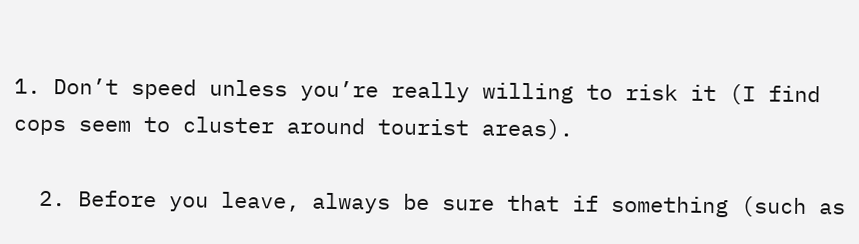1. Don’t speed unless you’re really willing to risk it (I find cops seem to cluster around tourist areas).

  2. Before you leave, always be sure that if something (such as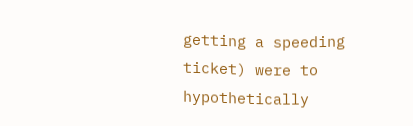getting a speeding ticket) were to hypothetically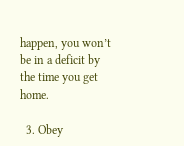happen, you won’t be in a deficit by the time you get home.

  3. Obey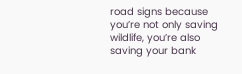road signs because you’re not only saving wildlife, you’re also saving your bank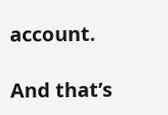account.

And that’s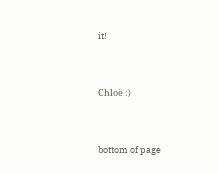it!


Chloë :)


bottom of page